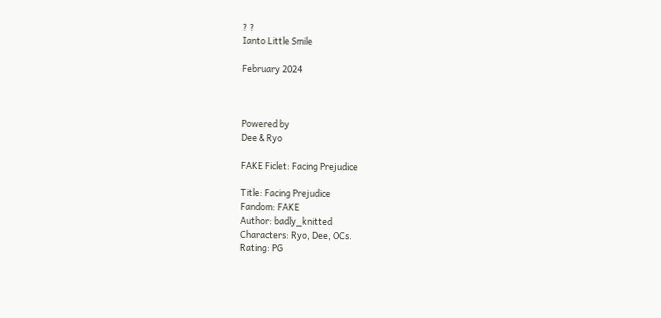? ?
Ianto Little Smile

February 2024



Powered by
Dee & Ryo

FAKE Ficlet: Facing Prejudice

Title: Facing Prejudice
Fandom: FAKE
Author: badly_knitted
Characters: Ryo, Dee, OCs.
Rating: PG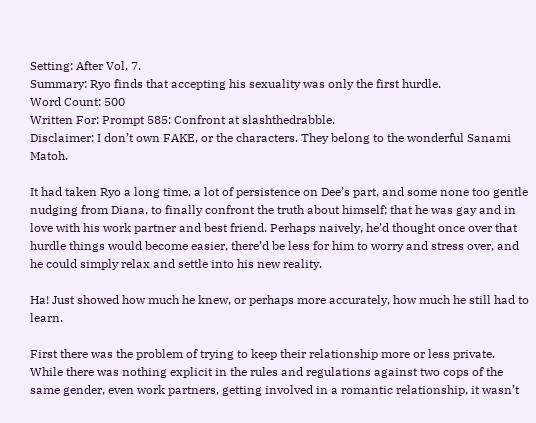Setting: After Vol. 7.
Summary: Ryo finds that accepting his sexuality was only the first hurdle.
Word Count: 500
Written For: Prompt 585: Confront at slashthedrabble.
Disclaimer: I don’t own FAKE, or the characters. They belong to the wonderful Sanami Matoh.

It had taken Ryo a long time, a lot of persistence on Dee’s part, and some none too gentle nudging from Diana, to finally confront the truth about himself; that he was gay and in love with his work partner and best friend. Perhaps naively, he’d thought once over that hurdle things would become easier, there’d be less for him to worry and stress over, and he could simply relax and settle into his new reality.

Ha! Just showed how much he knew, or perhaps more accurately, how much he still had to learn.

First there was the problem of trying to keep their relationship more or less private. While there was nothing explicit in the rules and regulations against two cops of the same gender, even work partners, getting involved in a romantic relationship, it wasn’t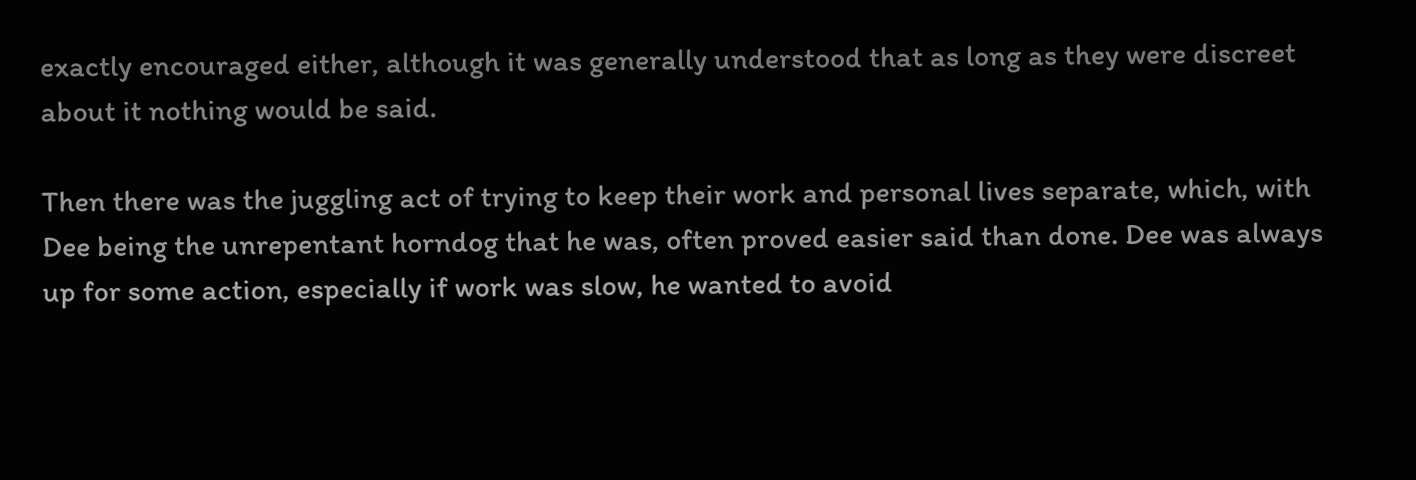exactly encouraged either, although it was generally understood that as long as they were discreet about it nothing would be said.

Then there was the juggling act of trying to keep their work and personal lives separate, which, with Dee being the unrepentant horndog that he was, often proved easier said than done. Dee was always up for some action, especially if work was slow, he wanted to avoid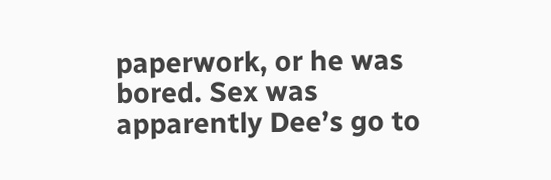paperwork, or he was bored. Sex was apparently Dee’s go to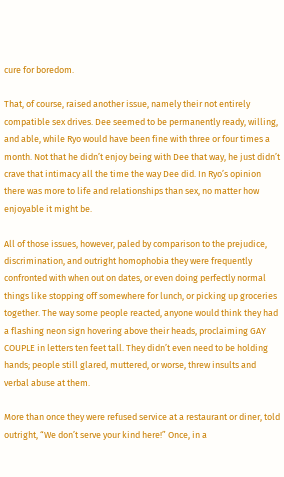cure for boredom.

That, of course, raised another issue, namely their not entirely compatible sex drives. Dee seemed to be permanently ready, willing, and able, while Ryo would have been fine with three or four times a month. Not that he didn’t enjoy being with Dee that way, he just didn’t crave that intimacy all the time the way Dee did. In Ryo’s opinion there was more to life and relationships than sex, no matter how enjoyable it might be.

All of those issues, however, paled by comparison to the prejudice, discrimination, and outright homophobia they were frequently confronted with when out on dates, or even doing perfectly normal things like stopping off somewhere for lunch, or picking up groceries together. The way some people reacted, anyone would think they had a flashing neon sign hovering above their heads, proclaiming GAY COUPLE in letters ten feet tall. They didn’t even need to be holding hands; people still glared, muttered, or worse, threw insults and verbal abuse at them.

More than once they were refused service at a restaurant or diner, told outright, “We don’t serve your kind here!” Once, in a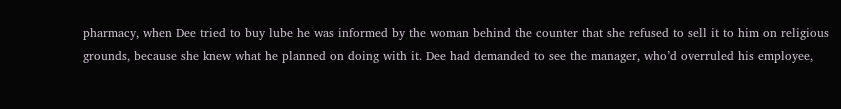pharmacy, when Dee tried to buy lube he was informed by the woman behind the counter that she refused to sell it to him on religious grounds, because she knew what he planned on doing with it. Dee had demanded to see the manager, who’d overruled his employee,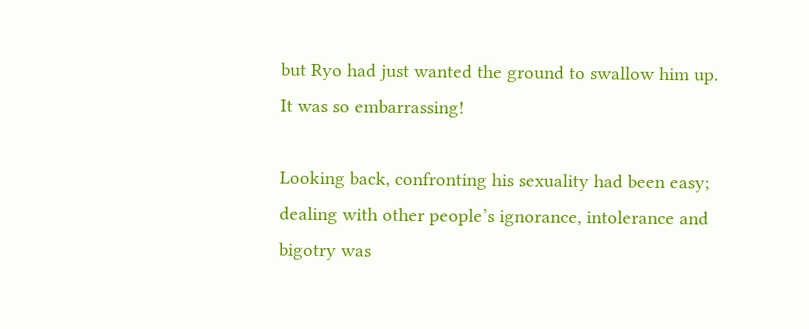but Ryo had just wanted the ground to swallow him up. It was so embarrassing!

Looking back, confronting his sexuality had been easy; dealing with other people’s ignorance, intolerance and bigotry was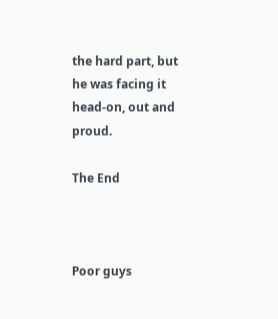the hard part, but he was facing it head-on, out and proud.

The End



Poor guys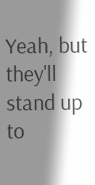Yeah, but they'll stand up to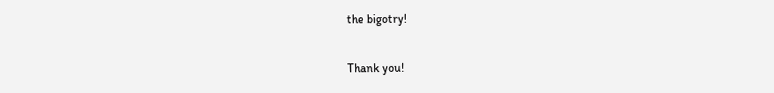the bigotry!

Thank you!